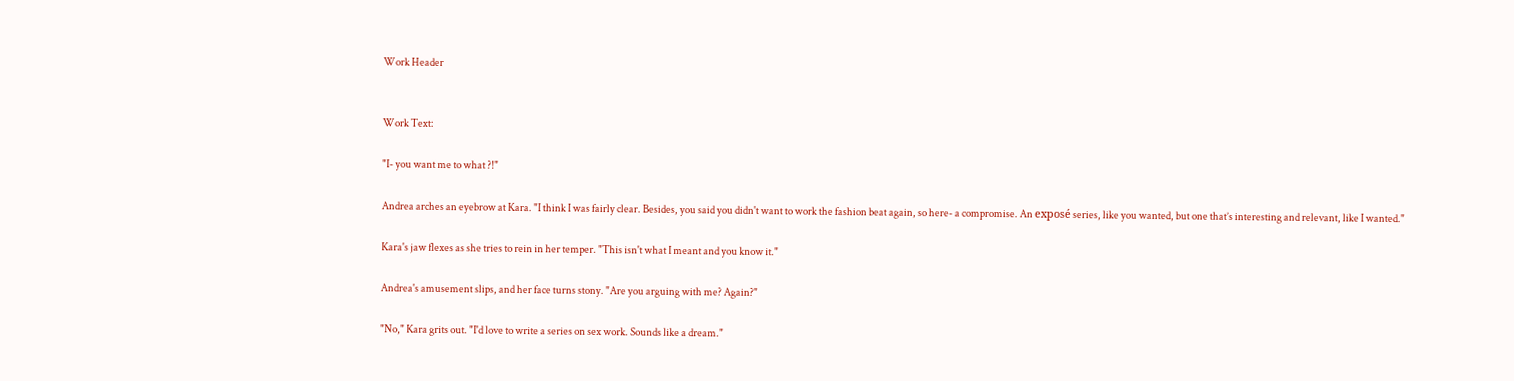Work Header


Work Text:

"I- you want me to what ?!"

Andrea arches an eyebrow at Kara. "I think I was fairly clear. Besides, you said you didn't want to work the fashion beat again, so here- a compromise. An exposé series, like you wanted, but one that’s interesting and relevant, like I wanted."

Kara's jaw flexes as she tries to rein in her temper. "This isn't what I meant and you know it."

Andrea's amusement slips, and her face turns stony. "Are you arguing with me? Again?"

"No," Kara grits out. "I'd love to write a series on sex work. Sounds like a dream."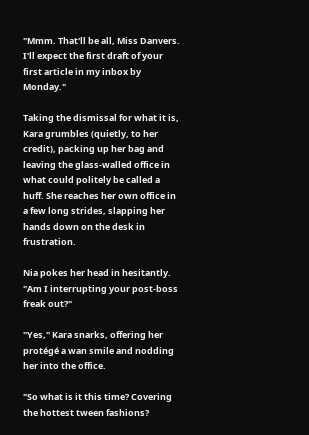"Mmm. That'll be all, Miss Danvers.  I'll expect the first draft of your first article in my inbox by Monday."

Taking the dismissal for what it is, Kara grumbles (quietly, to her credit), packing up her bag and leaving the glass-walled office in what could politely be called a huff. She reaches her own office in a few long strides, slapping her hands down on the desk in frustration.

Nia pokes her head in hesitantly. "Am I interrupting your post-boss freak out?"

"Yes," Kara snarks, offering her protégé a wan smile and nodding her into the office.

"So what is it this time? Covering the hottest tween fashions?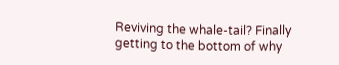Reviving the whale-tail? Finally getting to the bottom of why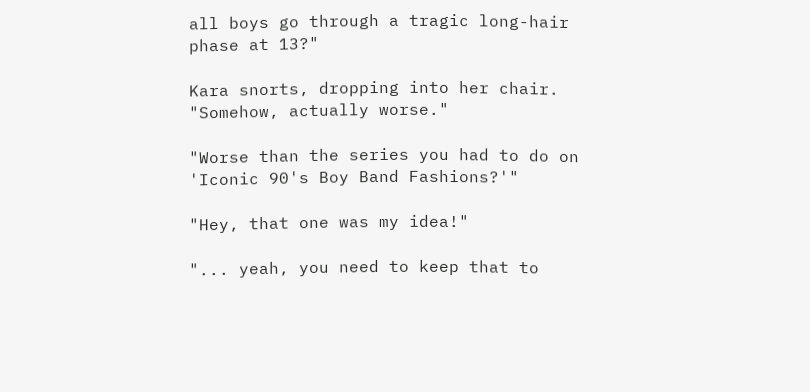all boys go through a tragic long-hair phase at 13?"

Kara snorts, dropping into her chair. "Somehow, actually worse."

"Worse than the series you had to do on 'Iconic 90's Boy Band Fashions?'"

"Hey, that one was my idea!"

"... yeah, you need to keep that to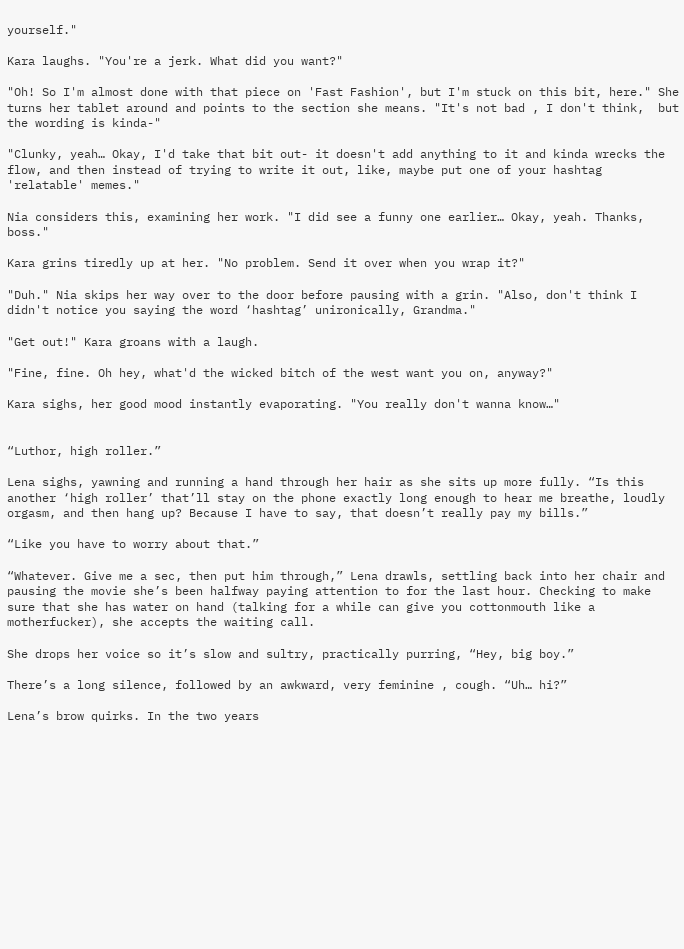yourself."

Kara laughs. "You're a jerk. What did you want?"

"Oh! So I'm almost done with that piece on 'Fast Fashion', but I'm stuck on this bit, here." She turns her tablet around and points to the section she means. "It's not bad , I don't think,  but the wording is kinda-"

"Clunky, yeah… Okay, I'd take that bit out- it doesn't add anything to it and kinda wrecks the flow, and then instead of trying to write it out, like, maybe put one of your hashtag 'relatable' memes."

Nia considers this, examining her work. "I did see a funny one earlier… Okay, yeah. Thanks, boss."

Kara grins tiredly up at her. "No problem. Send it over when you wrap it?"

"Duh." Nia skips her way over to the door before pausing with a grin. "Also, don't think I didn't notice you saying the word ‘hashtag’ unironically, Grandma."

"Get out!" Kara groans with a laugh.

"Fine, fine. Oh hey, what'd the wicked bitch of the west want you on, anyway?"

Kara sighs, her good mood instantly evaporating. "You really don't wanna know…"


“Luthor, high roller.”

Lena sighs, yawning and running a hand through her hair as she sits up more fully. “Is this another ‘high roller’ that’ll stay on the phone exactly long enough to hear me breathe, loudly orgasm, and then hang up? Because I have to say, that doesn’t really pay my bills.”

“Like you have to worry about that.”

“Whatever. Give me a sec, then put him through,” Lena drawls, settling back into her chair and pausing the movie she’s been halfway paying attention to for the last hour. Checking to make sure that she has water on hand (talking for a while can give you cottonmouth like a motherfucker), she accepts the waiting call.

She drops her voice so it’s slow and sultry, practically purring, “Hey, big boy.”

There’s a long silence, followed by an awkward, very feminine , cough. “Uh… hi?”

Lena’s brow quirks. In the two years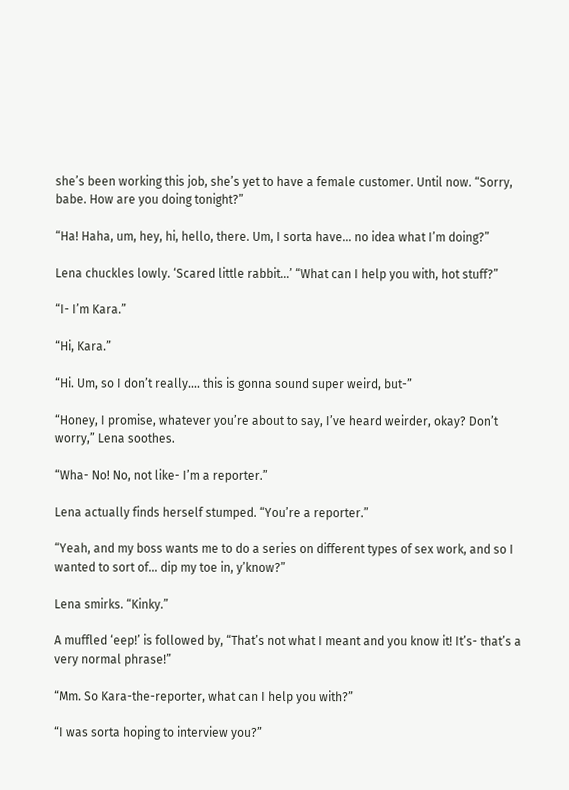she’s been working this job, she’s yet to have a female customer. Until now. “Sorry, babe. How are you doing tonight?”

“Ha! Haha, um, hey, hi, hello, there. Um, I sorta have… no idea what I’m doing?”

Lena chuckles lowly. ‘Scared little rabbit…’ “What can I help you with, hot stuff?”

“I- I’m Kara.”

“Hi, Kara.”

“Hi. Um, so I don’t really.... this is gonna sound super weird, but-”

“Honey, I promise, whatever you’re about to say, I’ve heard weirder, okay? Don’t worry,” Lena soothes.

“Wha- No! No, not like- I’m a reporter.”

Lena actually finds herself stumped. “You’re a reporter.”

“Yeah, and my boss wants me to do a series on different types of sex work, and so I wanted to sort of… dip my toe in, y’know?”

Lena smirks. “Kinky.”

A muffled ‘eep!’ is followed by, “That’s not what I meant and you know it! It’s- that’s a very normal phrase!”

“Mm. So Kara-the-reporter, what can I help you with?”

“I was sorta hoping to interview you?”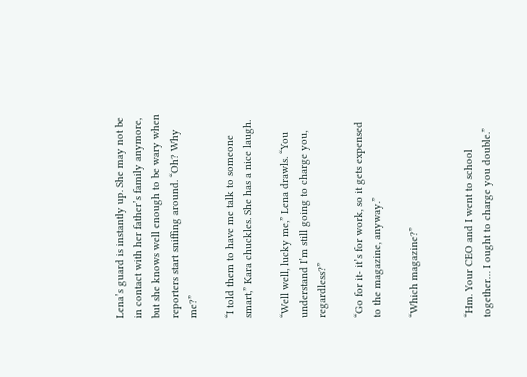Lena’s guard is instantly up. She may not be in contact with her father’s family anymore, but she knows well enough to be wary when reporters start sniffing around. “Oh? Why me?”

“I told them to have me talk to someone smart,” Kara chuckles. She has a nice laugh.

“Well well, lucky me,” Lena drawls. “You understand I’m still going to charge you, regardless?”

“Go for it- it’s for work, so it gets expensed to the magazine, anyway.”

“Which magazine?”


“Hm. Your CEO and I went to school together… I ought to charge you double.”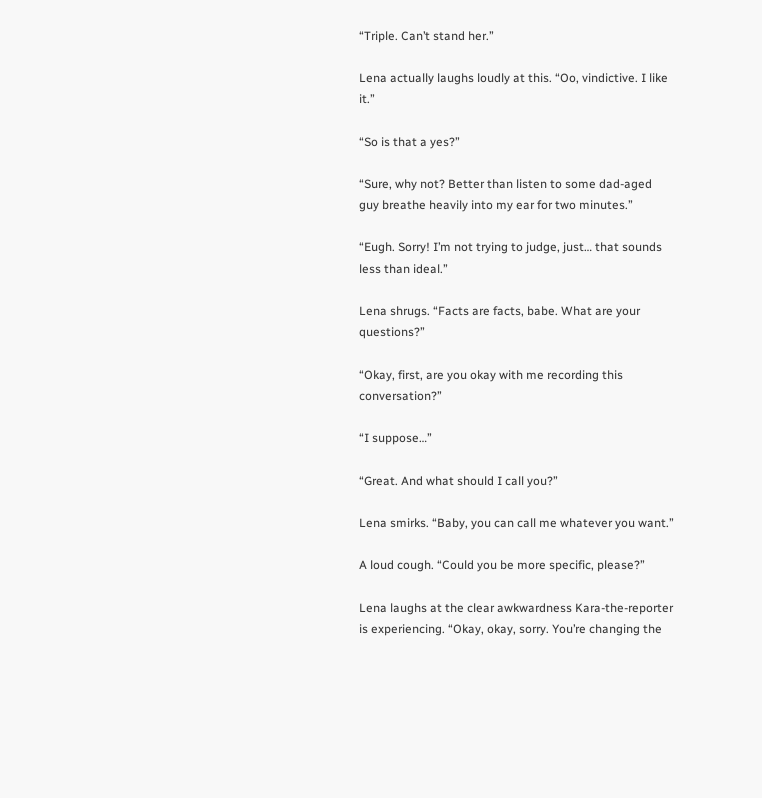“Triple. Can’t stand her.”

Lena actually laughs loudly at this. “Oo, vindictive. I like it.”

“So is that a yes?”

“Sure, why not? Better than listen to some dad-aged guy breathe heavily into my ear for two minutes.”

“Eugh. Sorry! I’m not trying to judge, just… that sounds less than ideal.”

Lena shrugs. “Facts are facts, babe. What are your questions?”

“Okay, first, are you okay with me recording this conversation?”

“I suppose…”

“Great. And what should I call you?”

Lena smirks. “Baby, you can call me whatever you want.”

A loud cough. “Could you be more specific, please?”

Lena laughs at the clear awkwardness Kara-the-reporter is experiencing. “Okay, okay, sorry. You’re changing the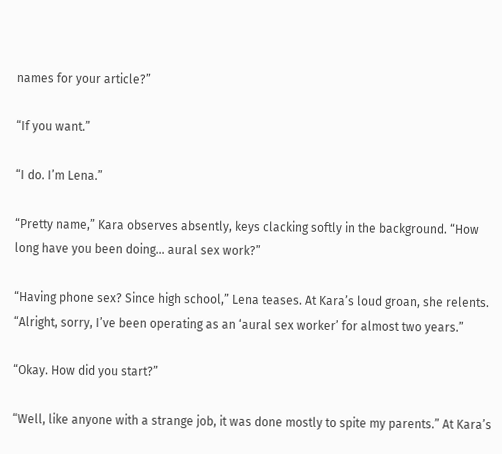names for your article?”

“If you want.”

“I do. I’m Lena.”

“Pretty name,” Kara observes absently, keys clacking softly in the background. “How long have you been doing… aural sex work?”

“Having phone sex? Since high school,” Lena teases. At Kara’s loud groan, she relents. “Alright, sorry, I’ve been operating as an ‘aural sex worker’ for almost two years.”

“Okay. How did you start?”

“Well, like anyone with a strange job, it was done mostly to spite my parents.” At Kara’s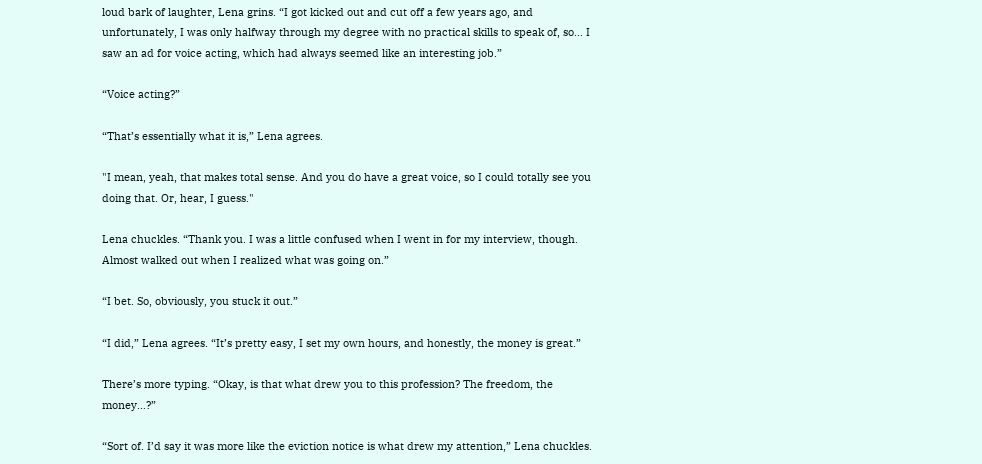loud bark of laughter, Lena grins. “I got kicked out and cut off a few years ago, and unfortunately, I was only halfway through my degree with no practical skills to speak of, so… I saw an ad for voice acting, which had always seemed like an interesting job.”

“Voice acting?”

“That’s essentially what it is,” Lena agrees.

"I mean, yeah, that makes total sense. And you do have a great voice, so I could totally see you doing that. Or, hear, I guess."

Lena chuckles. “Thank you. I was a little confused when I went in for my interview, though. Almost walked out when I realized what was going on.”

“I bet. So, obviously, you stuck it out.”

“I did,” Lena agrees. “It’s pretty easy, I set my own hours, and honestly, the money is great.”

There’s more typing. “Okay, is that what drew you to this profession? The freedom, the money…?”

“Sort of. I’d say it was more like the eviction notice is what drew my attention,” Lena chuckles.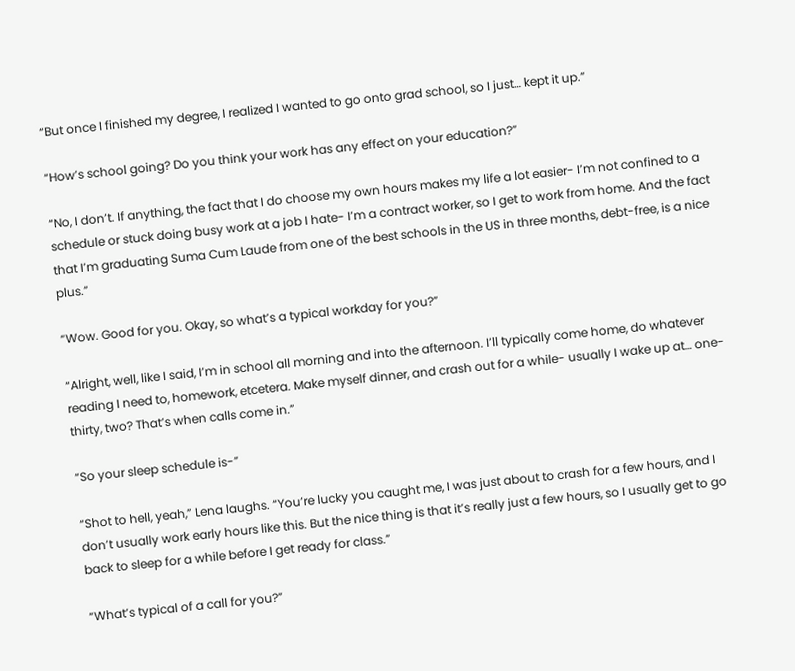“But once I finished my degree, I realized I wanted to go onto grad school, so I just… kept it up.”

“How’s school going? Do you think your work has any effect on your education?”

“No, I don’t. If anything, the fact that I do choose my own hours makes my life a lot easier- I’m not confined to a schedule or stuck doing busy work at a job I hate- I’m a contract worker, so I get to work from home. And the fact that I’m graduating Suma Cum Laude from one of the best schools in the US in three months, debt-free, is a nice plus.”

“Wow. Good for you. Okay, so what’s a typical workday for you?”

“Alright, well, like I said, I’m in school all morning and into the afternoon. I’ll typically come home, do whatever reading I need to, homework, etcetera. Make myself dinner, and crash out for a while- usually I wake up at… one-thirty, two? That’s when calls come in.”

“So your sleep schedule is-”

“Shot to hell, yeah,” Lena laughs. “You’re lucky you caught me, I was just about to crash for a few hours, and I don’t usually work early hours like this. But the nice thing is that it’s really just a few hours, so I usually get to go back to sleep for a while before I get ready for class.”

“What’s typical of a call for you?”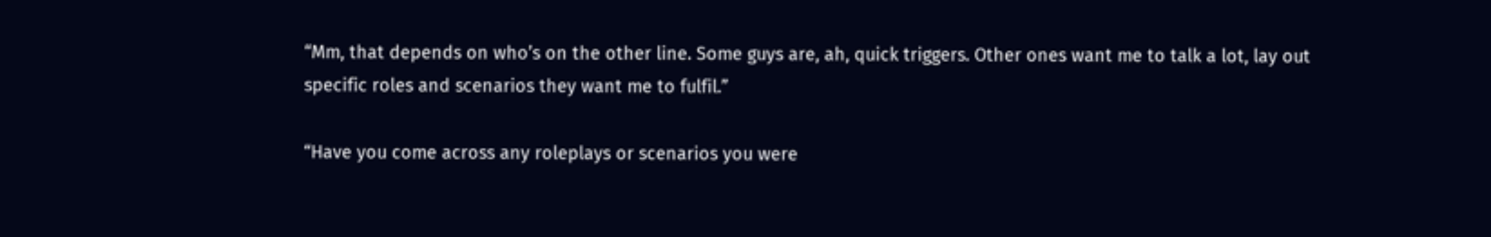“Mm, that depends on who’s on the other line. Some guys are, ah, quick triggers. Other ones want me to talk a lot, lay out specific roles and scenarios they want me to fulfil.”

“Have you come across any roleplays or scenarios you were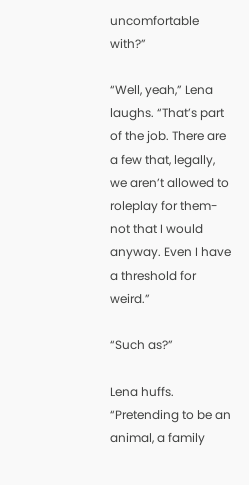uncomfortable with?”

“Well, yeah,” Lena laughs. “That’s part of the job. There are a few that, legally, we aren’t allowed to roleplay for them- not that I would anyway. Even I have a threshold for weird.”

“Such as?”

Lena huffs. “Pretending to be an animal, a family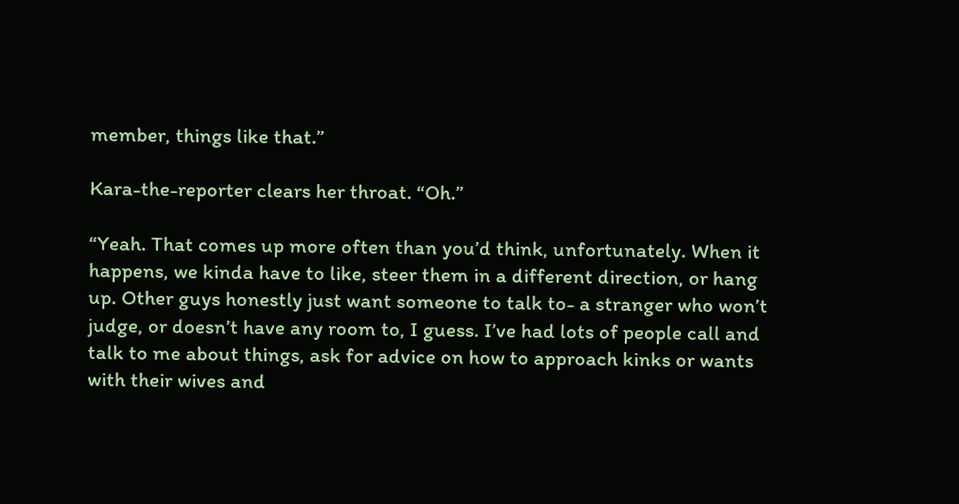member, things like that.”

Kara-the-reporter clears her throat. “Oh.”

“Yeah. That comes up more often than you’d think, unfortunately. When it happens, we kinda have to like, steer them in a different direction, or hang up. Other guys honestly just want someone to talk to- a stranger who won’t judge, or doesn’t have any room to, I guess. I’ve had lots of people call and talk to me about things, ask for advice on how to approach kinks or wants with their wives and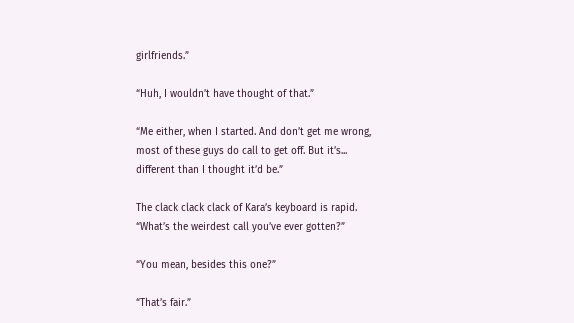girlfriends.”

“Huh, I wouldn’t have thought of that.”

“Me either, when I started. And don’t get me wrong, most of these guys do call to get off. But it’s... different than I thought it’d be.”

The clack clack clack of Kara’s keyboard is rapid. “What’s the weirdest call you’ve ever gotten?”

“You mean, besides this one?”

“That’s fair.”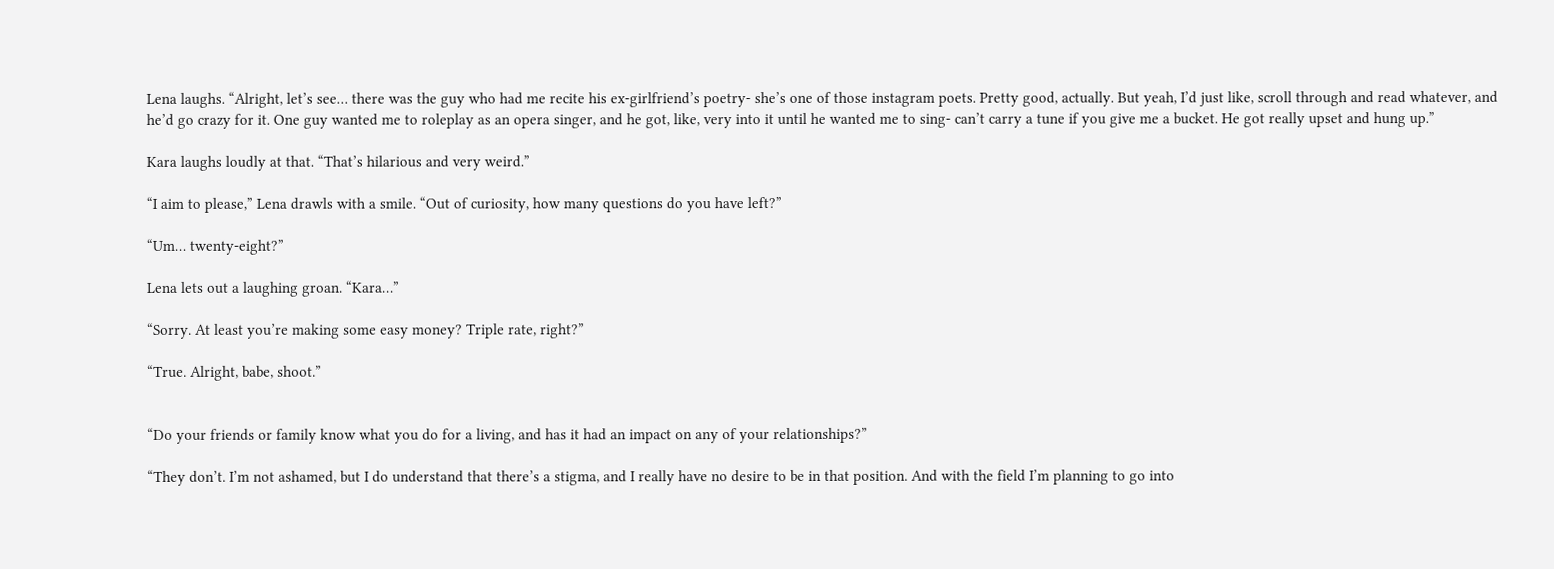Lena laughs. “Alright, let’s see… there was the guy who had me recite his ex-girlfriend’s poetry- she’s one of those instagram poets. Pretty good, actually. But yeah, I’d just like, scroll through and read whatever, and he’d go crazy for it. One guy wanted me to roleplay as an opera singer, and he got, like, very into it until he wanted me to sing- can’t carry a tune if you give me a bucket. He got really upset and hung up.”

Kara laughs loudly at that. “That’s hilarious and very weird.”

“I aim to please,” Lena drawls with a smile. “Out of curiosity, how many questions do you have left?”

“Um… twenty-eight?”

Lena lets out a laughing groan. “Kara…”

“Sorry. At least you’re making some easy money? Triple rate, right?”

“True. Alright, babe, shoot.”


“Do your friends or family know what you do for a living, and has it had an impact on any of your relationships?”

“They don’t. I’m not ashamed, but I do understand that there’s a stigma, and I really have no desire to be in that position. And with the field I’m planning to go into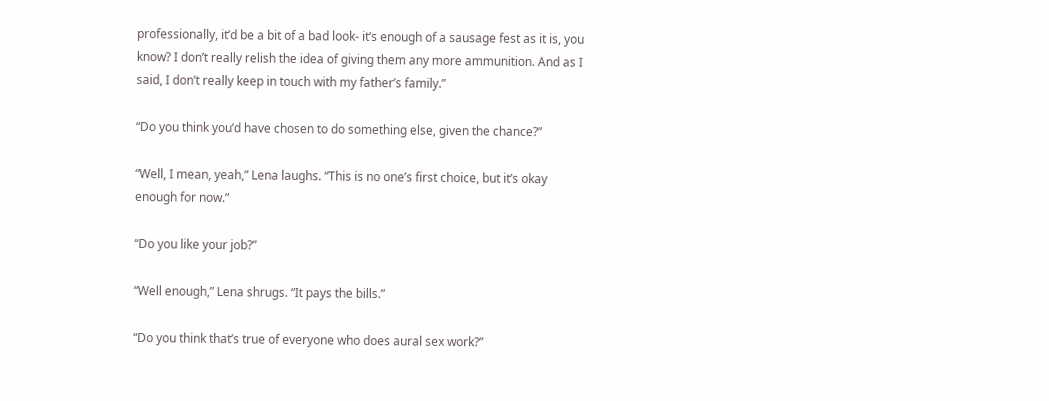professionally, it’d be a bit of a bad look- it’s enough of a sausage fest as it is, you know? I don’t really relish the idea of giving them any more ammunition. And as I said, I don’t really keep in touch with my father’s family.”

“Do you think you’d have chosen to do something else, given the chance?”

“Well, I mean, yeah,” Lena laughs. “This is no one’s first choice, but it’s okay enough for now.”

“Do you like your job?”

“Well enough,” Lena shrugs. “It pays the bills.”

“Do you think that’s true of everyone who does aural sex work?”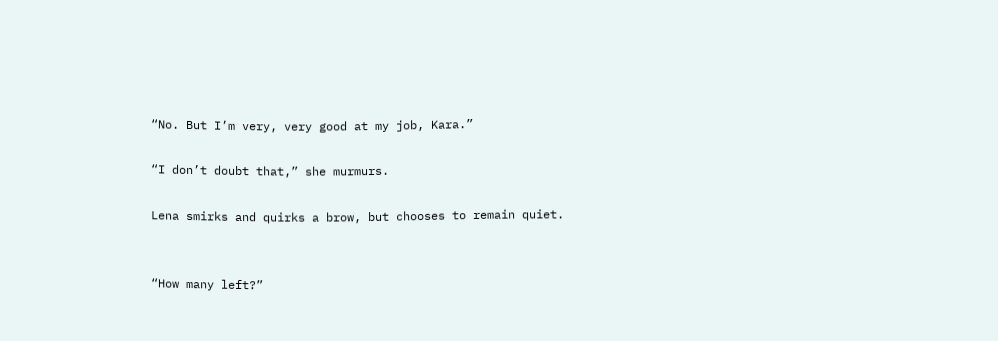“No. But I’m very, very good at my job, Kara.”

“I don’t doubt that,” she murmurs.

Lena smirks and quirks a brow, but chooses to remain quiet.


“How many left?”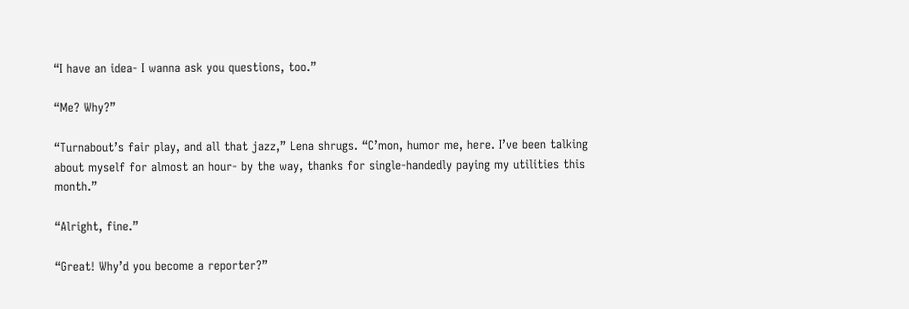“I have an idea- I wanna ask you questions, too.”

“Me? Why?”

“Turnabout’s fair play, and all that jazz,” Lena shrugs. “C’mon, humor me, here. I’ve been talking about myself for almost an hour- by the way, thanks for single-handedly paying my utilities this month.”

“Alright, fine.”

“Great! Why’d you become a reporter?”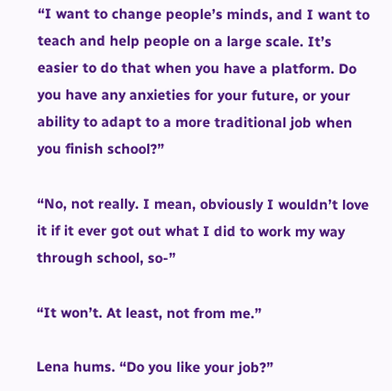“I want to change people’s minds, and I want to teach and help people on a large scale. It’s easier to do that when you have a platform. Do you have any anxieties for your future, or your ability to adapt to a more traditional job when you finish school?”

“No, not really. I mean, obviously I wouldn’t love it if it ever got out what I did to work my way through school, so-”

“It won’t. At least, not from me.”

Lena hums. “Do you like your job?”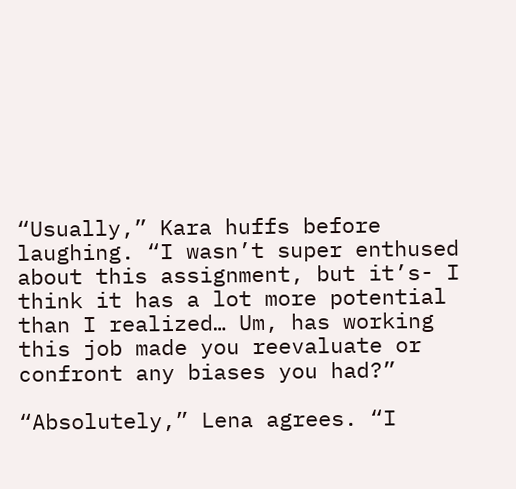“Usually,” Kara huffs before laughing. “I wasn’t super enthused about this assignment, but it’s- I think it has a lot more potential than I realized… Um, has working this job made you reevaluate or confront any biases you had?”

“Absolutely,” Lena agrees. “I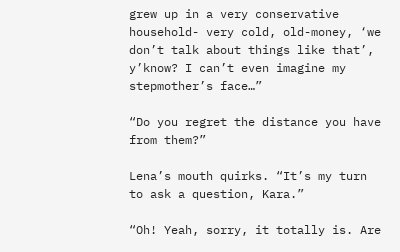grew up in a very conservative household- very cold, old-money, ‘we don’t talk about things like that’, y’know? I can’t even imagine my stepmother’s face…”

“Do you regret the distance you have from them?”

Lena’s mouth quirks. “It’s my turn to ask a question, Kara.”

“Oh! Yeah, sorry, it totally is. Are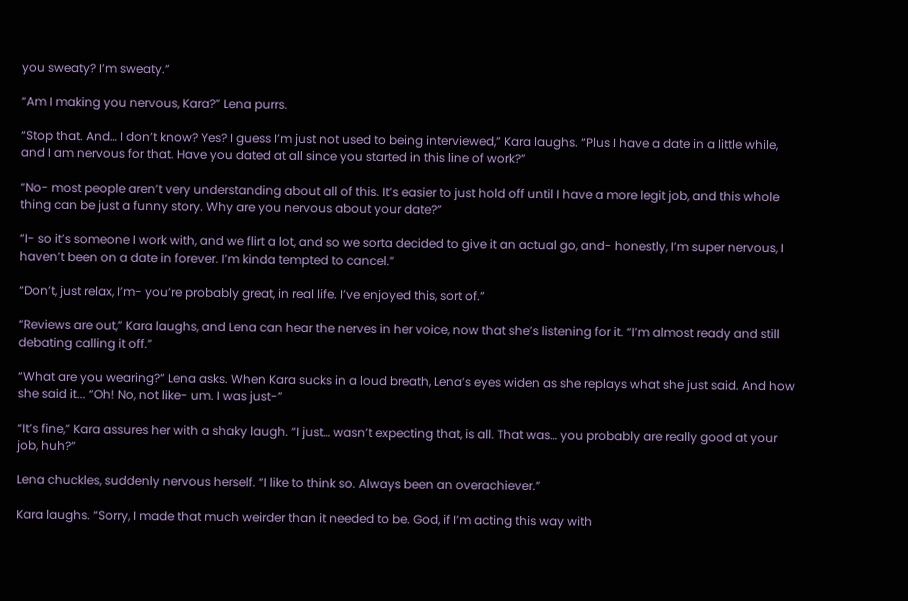you sweaty? I’m sweaty.”

“Am I making you nervous, Kara?” Lena purrs.

“Stop that. And… I don’t know? Yes? I guess I’m just not used to being interviewed,” Kara laughs. “Plus I have a date in a little while, and I am nervous for that. Have you dated at all since you started in this line of work?”

“No- most people aren’t very understanding about all of this. It’s easier to just hold off until I have a more legit job, and this whole thing can be just a funny story. Why are you nervous about your date?”

“I- so it’s someone I work with, and we flirt a lot, and so we sorta decided to give it an actual go, and- honestly, I’m super nervous, I haven’t been on a date in forever. I’m kinda tempted to cancel.”

“Don’t, just relax, I’m- you’re probably great, in real life. I’ve enjoyed this, sort of.”

“Reviews are out,” Kara laughs, and Lena can hear the nerves in her voice, now that she’s listening for it. “I’m almost ready and still debating calling it off.”

“What are you wearing?” Lena asks. When Kara sucks in a loud breath, Lena’s eyes widen as she replays what she just said. And how she said it... “Oh! No, not like- um. I was just-”

“It’s fine,” Kara assures her with a shaky laugh. “I just… wasn’t expecting that, is all. That was… you probably are really good at your job, huh?”

Lena chuckles, suddenly nervous herself. “I like to think so. Always been an overachiever.”

Kara laughs. “Sorry, I made that much weirder than it needed to be. God, if I’m acting this way with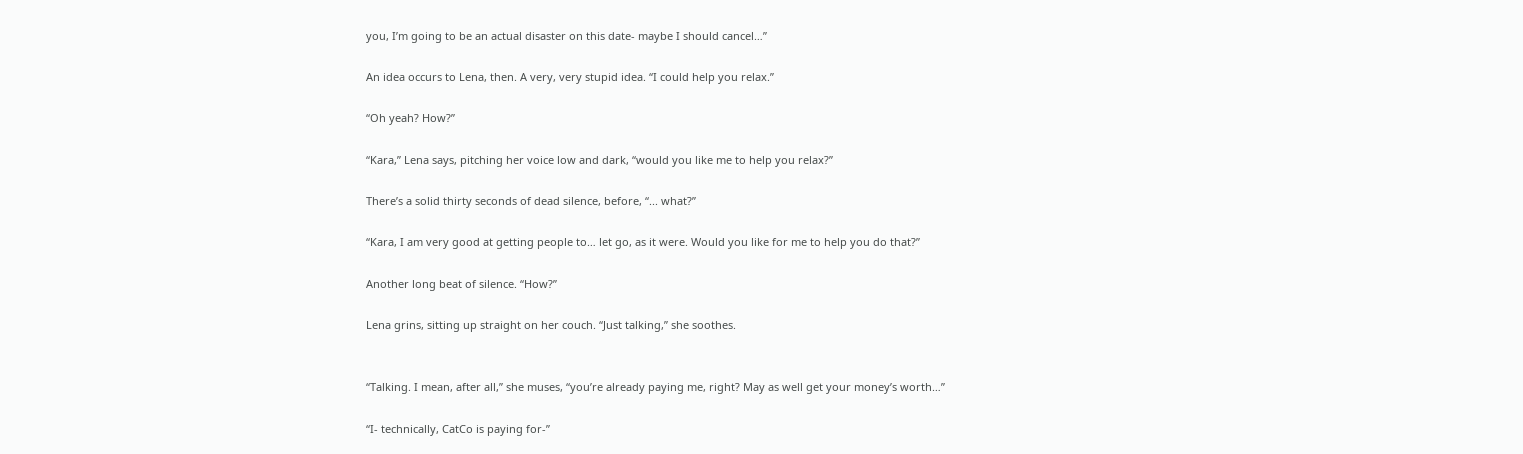you, I’m going to be an actual disaster on this date- maybe I should cancel…”

An idea occurs to Lena, then. A very, very stupid idea. “I could help you relax.”

“Oh yeah? How?”

“Kara,” Lena says, pitching her voice low and dark, “would you like me to help you relax?”

There’s a solid thirty seconds of dead silence, before, “... what?”

“Kara, I am very good at getting people to… let go, as it were. Would you like for me to help you do that?”

Another long beat of silence. “How?”

Lena grins, sitting up straight on her couch. “Just talking,” she soothes.


“Talking. I mean, after all,” she muses, “you’re already paying me, right? May as well get your money’s worth…”

“I- technically, CatCo is paying for-”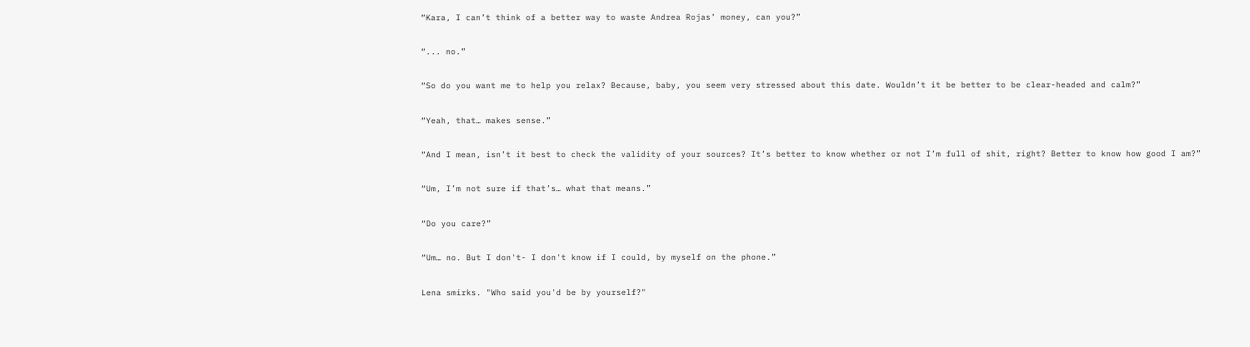“Kara, I can’t think of a better way to waste Andrea Rojas’ money, can you?”

“... no.”

“So do you want me to help you relax? Because, baby, you seem very stressed about this date. Wouldn’t it be better to be clear-headed and calm?”

“Yeah, that… makes sense.”

“And I mean, isn’t it best to check the validity of your sources? It’s better to know whether or not I’m full of shit, right? Better to know how good I am?”

“Um, I’m not sure if that’s… what that means.”

“Do you care?”

“Um… no. But I don't- I don't know if I could, by myself on the phone.”

Lena smirks. "Who said you'd be by yourself?"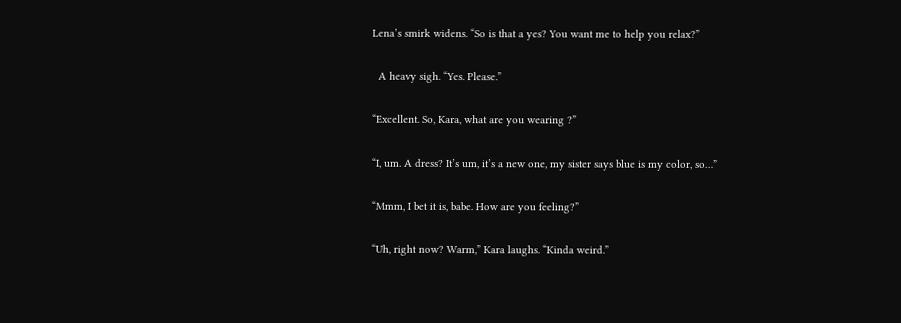Lena’s smirk widens. “So is that a yes? You want me to help you relax?”

  A heavy sigh. “Yes. Please.”

“Excellent. So, Kara, what are you wearing ?”

“I, um. A dress? It’s um, it’s a new one, my sister says blue is my color, so…”

“Mmm, I bet it is, babe. How are you feeling?”

“Uh, right now? Warm,” Kara laughs. “Kinda weird.”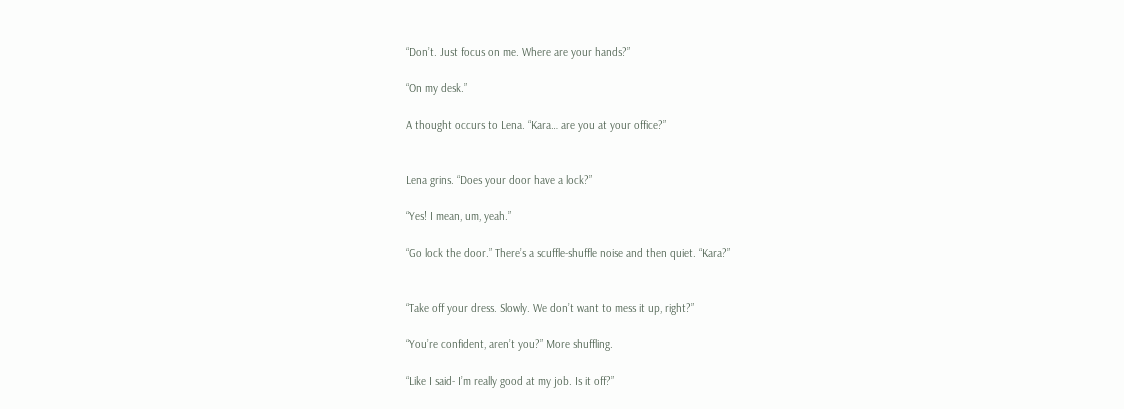“Don’t. Just focus on me. Where are your hands?”

“On my desk.”

A thought occurs to Lena. “Kara… are you at your office?”


Lena grins. “Does your door have a lock?”

“Yes! I mean, um, yeah.”

“Go lock the door.” There’s a scuffle-shuffle noise and then quiet. “Kara?”


“Take off your dress. Slowly. We don’t want to mess it up, right?”

“You’re confident, aren’t you?” More shuffling.

“Like I said- I’m really good at my job. Is it off?”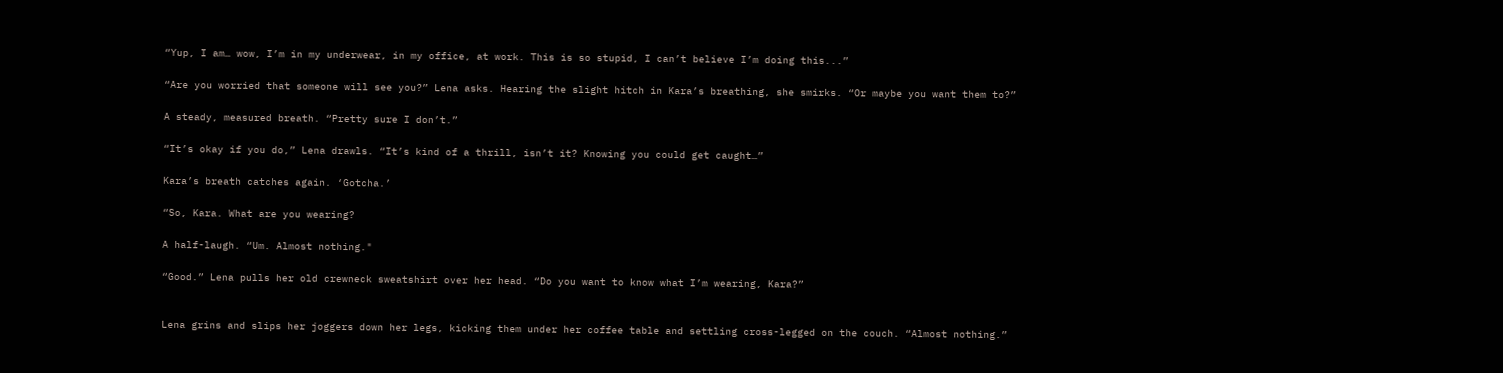“Yup, I am… wow, I’m in my underwear, in my office, at work. This is so stupid, I can’t believe I’m doing this...”

“Are you worried that someone will see you?” Lena asks. Hearing the slight hitch in Kara’s breathing, she smirks. “Or maybe you want them to?”

A steady, measured breath. “Pretty sure I don’t.”

“It’s okay if you do,” Lena drawls. “It’s kind of a thrill, isn’t it? Knowing you could get caught…”

Kara’s breath catches again. ‘Gotcha.’

“So, Kara. What are you wearing?

A half-laugh. “Um. Almost nothing."

“Good.” Lena pulls her old crewneck sweatshirt over her head. “Do you want to know what I’m wearing, Kara?”


Lena grins and slips her joggers down her legs, kicking them under her coffee table and settling cross-legged on the couch. “Almost nothing.”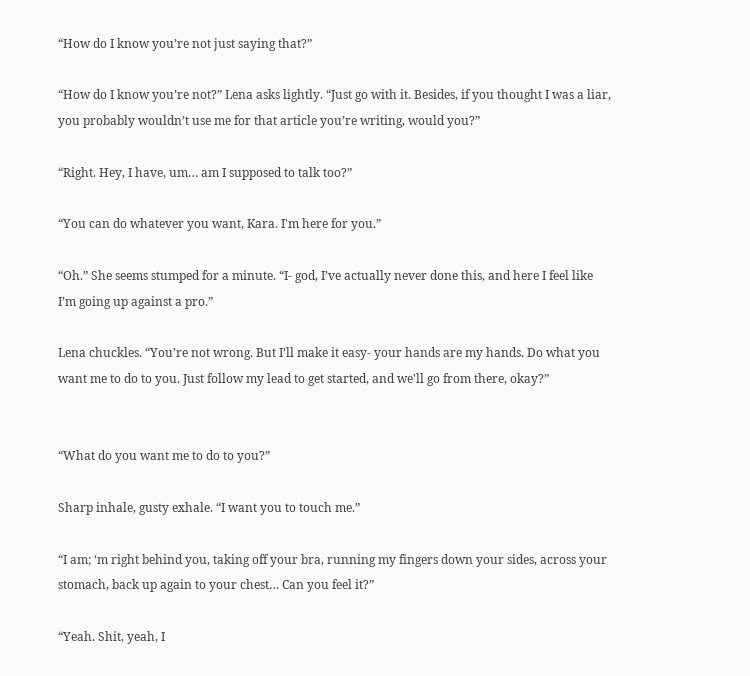“How do I know you’re not just saying that?”

“How do I know you’re not?” Lena asks lightly. “Just go with it. Besides, if you thought I was a liar, you probably wouldn’t use me for that article you’re writing, would you?”

“Right. Hey, I have, um… am I supposed to talk too?”

“You can do whatever you want, Kara. I'm here for you.”

“Oh.” She seems stumped for a minute. “I- god, I’ve actually never done this, and here I feel like I’m going up against a pro.”

Lena chuckles. “You’re not wrong. But I’ll make it easy- your hands are my hands. Do what you want me to do to you. Just follow my lead to get started, and we'll go from there, okay?”


“What do you want me to do to you?”

Sharp inhale, gusty exhale. “I want you to touch me.”

“I am; ‘m right behind you, taking off your bra, running my fingers down your sides, across your stomach, back up again to your chest… Can you feel it?”

“Yeah. Shit, yeah, I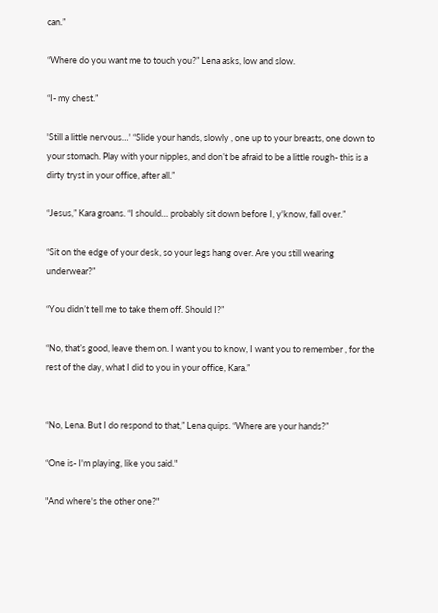can.”

“Where do you want me to touch you?” Lena asks, low and slow.

“I- my chest.”

'Still a little nervous…' “Slide your hands, slowly , one up to your breasts, one down to your stomach. Play with your nipples, and don’t be afraid to be a little rough- this is a dirty tryst in your office, after all.”

“Jesus,” Kara groans. “I should… probably sit down before I, y'know, fall over.”

“Sit on the edge of your desk, so your legs hang over. Are you still wearing underwear?”

“You didn’t tell me to take them off. Should I?”

“No, that’s good, leave them on. I want you to know, I want you to remember , for the rest of the day, what I did to you in your office, Kara.”


“No, Lena. But I do respond to that,” Lena quips. “Where are your hands?”

“One is- I'm playing, like you said."

"And where's the other one?"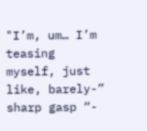"I’m, um… I’m teasing myself, just like, barely-” sharp gasp “-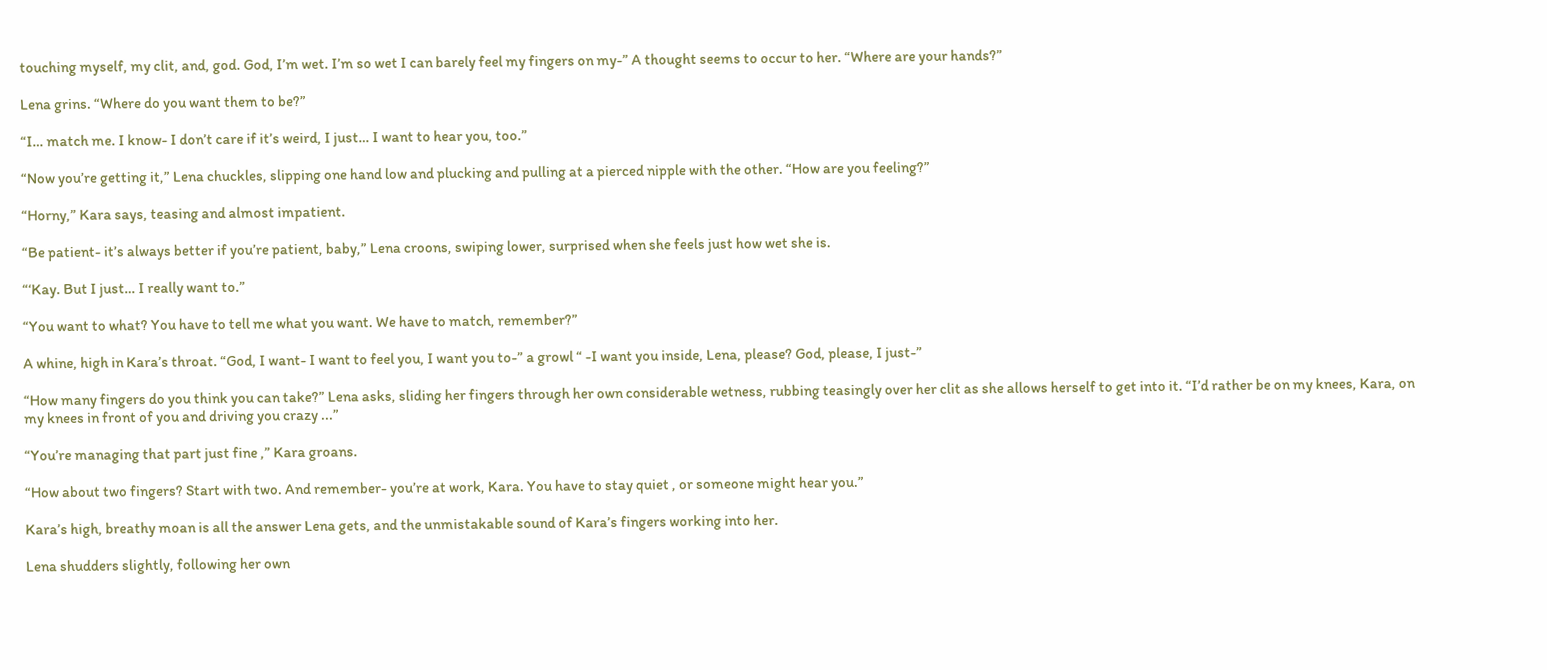touching myself, my clit, and, god. God, I’m wet. I’m so wet I can barely feel my fingers on my-” A thought seems to occur to her. “Where are your hands?”

Lena grins. “Where do you want them to be?”

“I… match me. I know- I don’t care if it’s weird, I just… I want to hear you, too.”

“Now you’re getting it,” Lena chuckles, slipping one hand low and plucking and pulling at a pierced nipple with the other. “How are you feeling?”

“Horny,” Kara says, teasing and almost impatient.

“Be patient- it’s always better if you’re patient, baby,” Lena croons, swiping lower, surprised when she feels just how wet she is.

“‘Kay. But I just… I really want to.”

“You want to what? You have to tell me what you want. We have to match, remember?”

A whine, high in Kara’s throat. “God, I want- I want to feel you, I want you to-” a growl “ -I want you inside, Lena, please? God, please, I just-”

“How many fingers do you think you can take?” Lena asks, sliding her fingers through her own considerable wetness, rubbing teasingly over her clit as she allows herself to get into it. “I’d rather be on my knees, Kara, on my knees in front of you and driving you crazy ...”

“You’re managing that part just fine ,” Kara groans.

“How about two fingers? Start with two. And remember- you’re at work, Kara. You have to stay quiet , or someone might hear you.”

Kara’s high, breathy moan is all the answer Lena gets, and the unmistakable sound of Kara’s fingers working into her.

Lena shudders slightly, following her own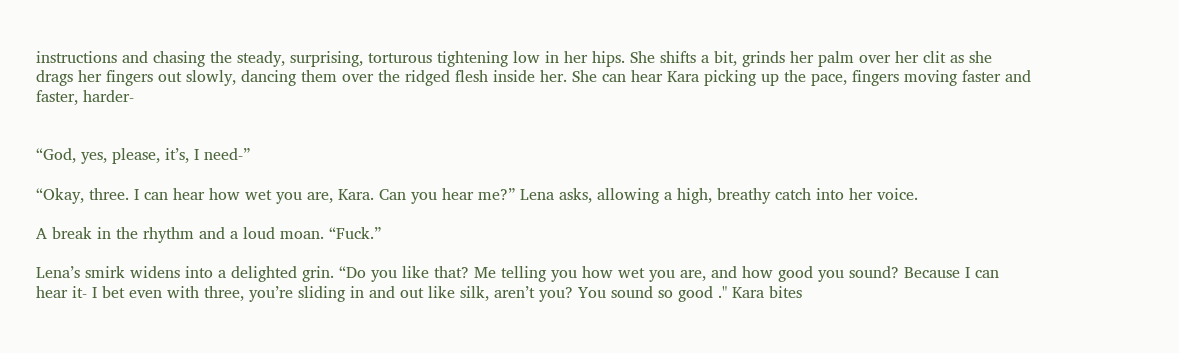instructions and chasing the steady, surprising, torturous tightening low in her hips. She shifts a bit, grinds her palm over her clit as she drags her fingers out slowly, dancing them over the ridged flesh inside her. She can hear Kara picking up the pace, fingers moving faster and faster, harder-


“God, yes, please, it’s, I need-”

“Okay, three. I can hear how wet you are, Kara. Can you hear me?” Lena asks, allowing a high, breathy catch into her voice.

A break in the rhythm and a loud moan. “Fuck.”

Lena’s smirk widens into a delighted grin. “Do you like that? Me telling you how wet you are, and how good you sound? Because I can hear it- I bet even with three, you’re sliding in and out like silk, aren’t you? You sound so good ." Kara bites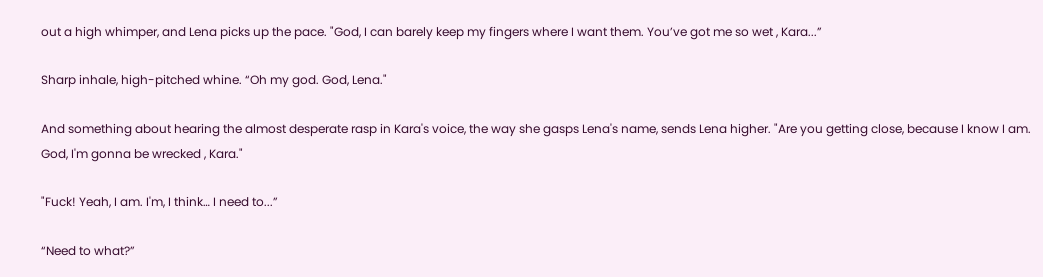out a high whimper, and Lena picks up the pace. "God, I can barely keep my fingers where I want them. You’ve got me so wet , Kara...”

Sharp inhale, high-pitched whine. “Oh my god. God, Lena."

And something about hearing the almost desperate rasp in Kara's voice, the way she gasps Lena's name, sends Lena higher. "Are you getting close, because I know I am. God, I'm gonna be wrecked , Kara."

"Fuck! Yeah, I am. I'm, I think… I need to...”

“Need to what?”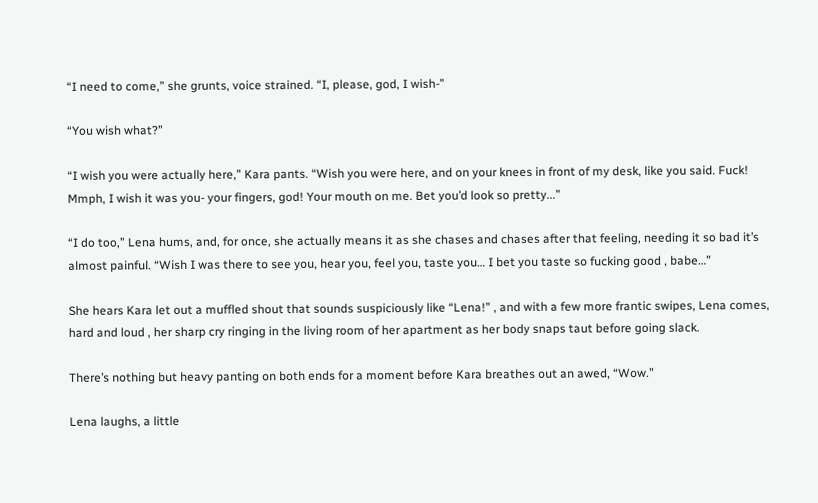“I need to come,” she grunts, voice strained. “I, please, god, I wish-”

“You wish what?”

“I wish you were actually here,” Kara pants. “Wish you were here, and on your knees in front of my desk, like you said. Fuck! Mmph, I wish it was you- your fingers, god! Your mouth on me. Bet you’d look so pretty...”

“I do too,” Lena hums, and, for once, she actually means it as she chases and chases after that feeling, needing it so bad it’s almost painful. “Wish I was there to see you, hear you, feel you, taste you… I bet you taste so fucking good , babe…”

She hears Kara let out a muffled shout that sounds suspiciously like “Lena!” , and with a few more frantic swipes, Lena comes, hard and loud , her sharp cry ringing in the living room of her apartment as her body snaps taut before going slack.

There’s nothing but heavy panting on both ends for a moment before Kara breathes out an awed, “Wow.”

Lena laughs, a little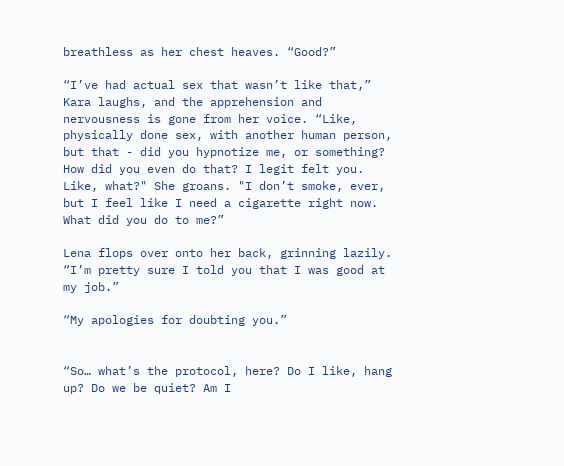breathless as her chest heaves. “Good?”

“I’ve had actual sex that wasn’t like that,” Kara laughs, and the apprehension and nervousness is gone from her voice. “Like, physically done sex, with another human person, but that - did you hypnotize me, or something? How did you even do that? I legit felt you. Like, what?" She groans. "I don’t smoke, ever, but I feel like I need a cigarette right now. What did you do to me?”

Lena flops over onto her back, grinning lazily. “I’m pretty sure I told you that I was good at my job.”

“My apologies for doubting you.”


“So… what’s the protocol, here? Do I like, hang up? Do we be quiet? Am I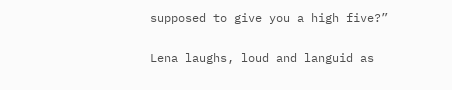supposed to give you a high five?”

Lena laughs, loud and languid as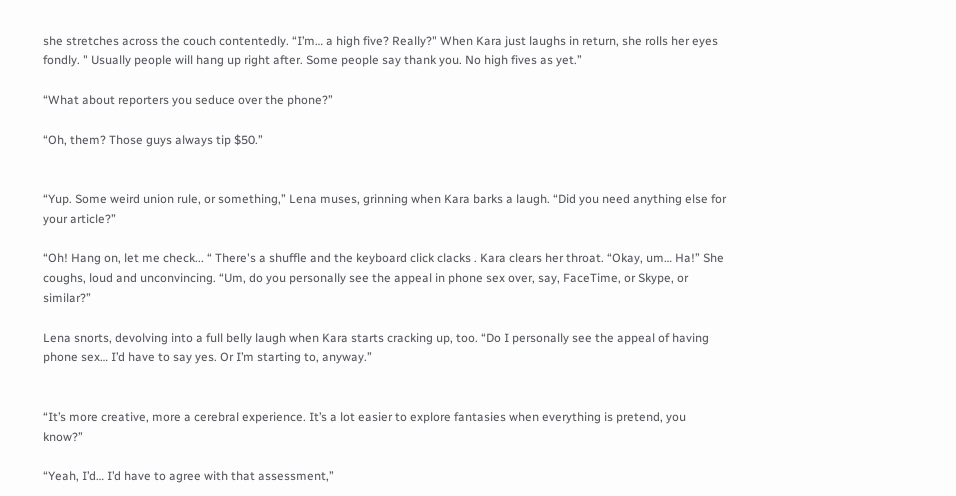she stretches across the couch contentedly. “I’m… a high five? Really?" When Kara just laughs in return, she rolls her eyes fondly. " Usually people will hang up right after. Some people say thank you. No high fives as yet.”

“What about reporters you seduce over the phone?”

“Oh, them? Those guys always tip $50.”


“Yup. Some weird union rule, or something,” Lena muses, grinning when Kara barks a laugh. “Did you need anything else for your article?”

“Oh! Hang on, let me check... “ There's a shuffle and the keyboard click clacks . Kara clears her throat. “Okay, um… Ha!” She coughs, loud and unconvincing. “Um, do you personally see the appeal in phone sex over, say, FaceTime, or Skype, or similar?”

Lena snorts, devolving into a full belly laugh when Kara starts cracking up, too. “Do I personally see the appeal of having phone sex… I’d have to say yes. Or I’m starting to, anyway.”


“It’s more creative, more a cerebral experience. It’s a lot easier to explore fantasies when everything is pretend, you know?”

“Yeah, I’d… I’d have to agree with that assessment,”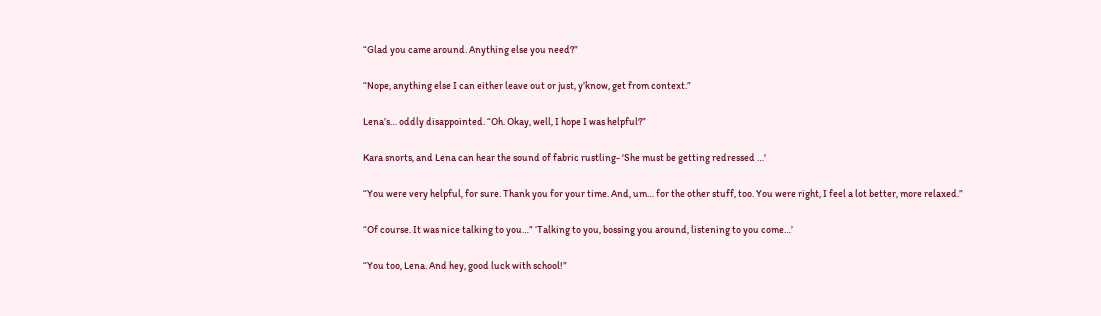“Glad you came around. Anything else you need?”

“Nope, anything else I can either leave out or just, y’know, get from context.”

Lena’s… oddly disappointed. “Oh. Okay, well, I hope I was helpful?”

Kara snorts, and Lena can hear the sound of fabric rustling- 'She must be getting redressed …'

“You were very helpful, for sure. Thank you for your time. And, um… for the other stuff, too. You were right, I feel a lot better, more relaxed.”

“Of course. It was nice talking to you…” ‘Talking to you, bossing you around, listening to you come…’

“You too, Lena. And hey, good luck with school!”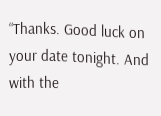“Thanks. Good luck on your date tonight. And with the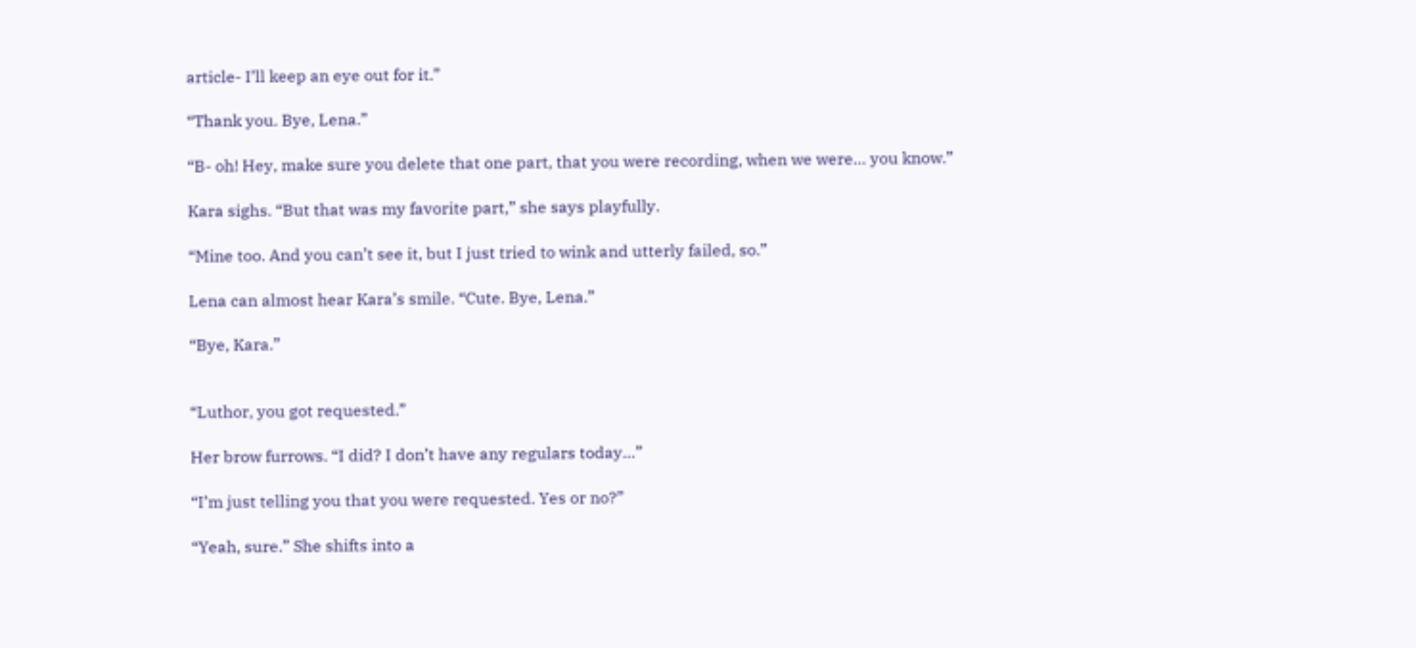article- I’ll keep an eye out for it.”

“Thank you. Bye, Lena.”

“B- oh! Hey, make sure you delete that one part, that you were recording, when we were… you know.”

Kara sighs. “But that was my favorite part,” she says playfully.

“Mine too. And you can’t see it, but I just tried to wink and utterly failed, so.”

Lena can almost hear Kara’s smile. “Cute. Bye, Lena.”

“Bye, Kara.”


“Luthor, you got requested.”

Her brow furrows. “I did? I don’t have any regulars today…”

“I’m just telling you that you were requested. Yes or no?”

“Yeah, sure.” She shifts into a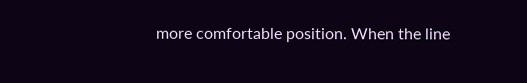more comfortable position. When the line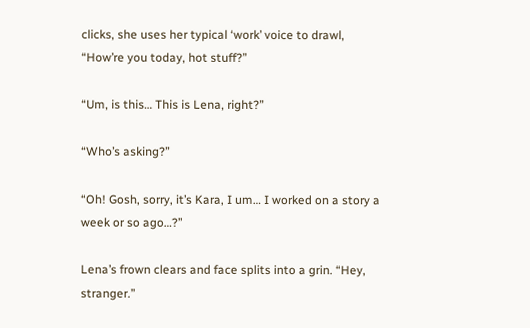clicks, she uses her typical ‘work’ voice to drawl, “How’re you today, hot stuff?”

“Um, is this… This is Lena, right?”

“Who’s asking?”

“Oh! Gosh, sorry, it’s Kara, I um… I worked on a story a week or so ago…?”

Lena’s frown clears and face splits into a grin. “Hey, stranger.”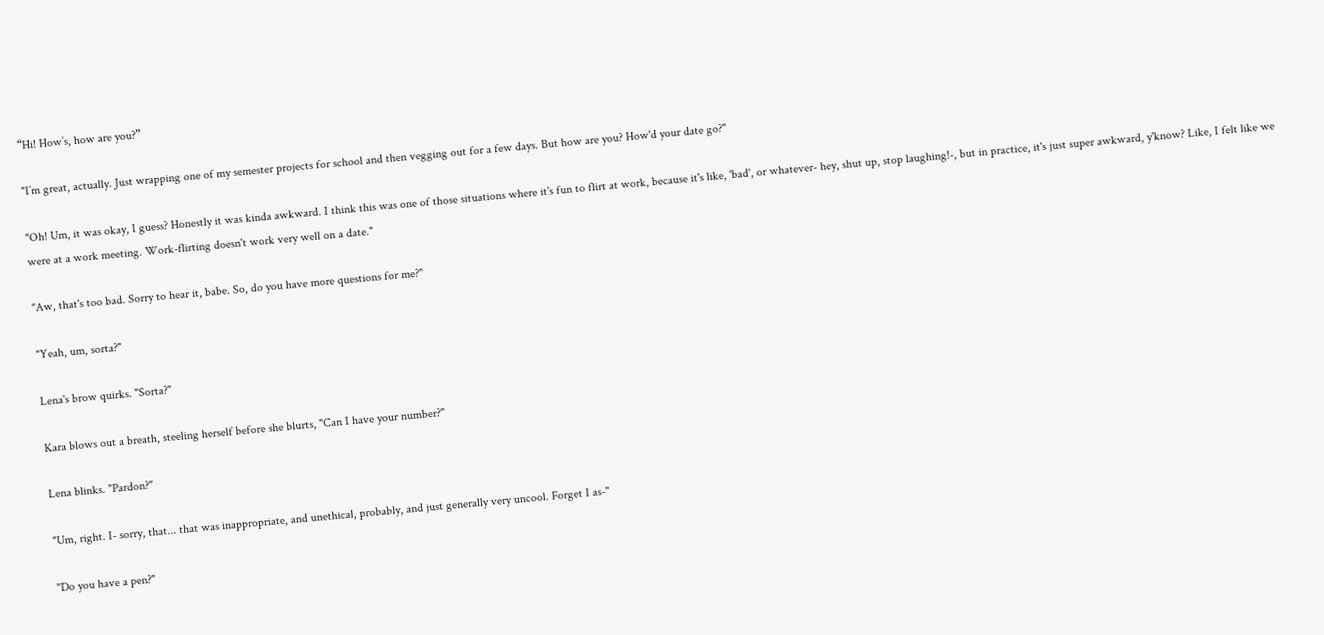“Hi! How’s, how are you?”

"I’m great, actually. Just wrapping one of my semester projects for school and then vegging out for a few days. But how are you? How'd your date go?"

"Oh! Um, it was okay, I guess? Honestly it was kinda awkward. I think this was one of those situations where it's fun to flirt at work, because it's like, 'bad', or whatever- hey, shut up, stop laughing!-, but in practice, it's just super awkward, y'know? Like, I felt like we were at a work meeting. Work-flirting doesn't work very well on a date."

"Aw, that's too bad. Sorry to hear it, babe. So, do you have more questions for me?"

"Yeah, um, sorta?"

Lena's brow quirks. "Sorta?"

Kara blows out a breath, steeling herself before she blurts, "Can I have your number?"

Lena blinks. "Pardon?"

"Um, right. I- sorry, that... that was inappropriate, and unethical, probably, and just generally very uncool. Forget I as-"

"Do you have a pen?"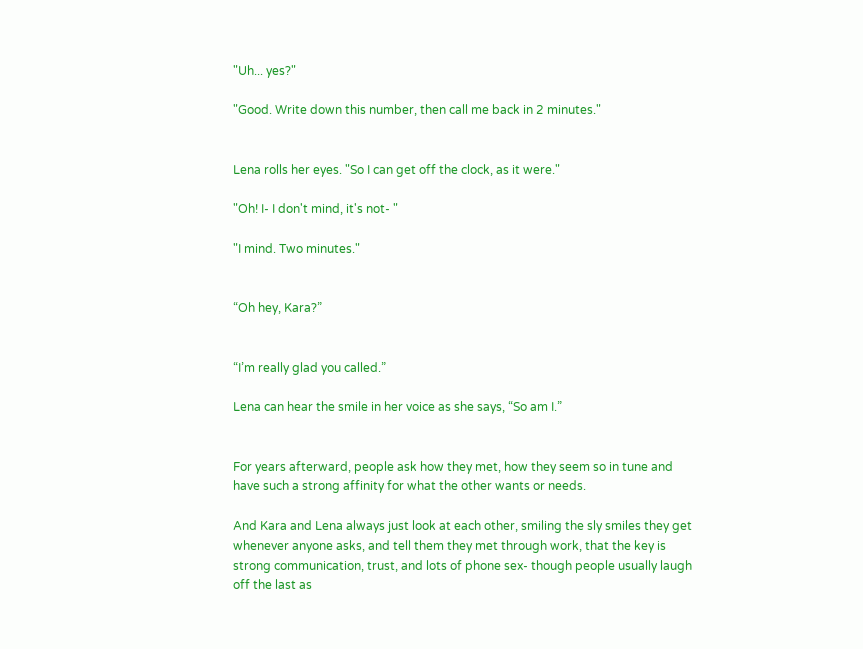"Uh... yes?"

"Good. Write down this number, then call me back in 2 minutes."


Lena rolls her eyes. "So I can get off the clock, as it were."

"Oh! I- I don't mind, it's not- "

"I mind. Two minutes."


“Oh hey, Kara?”


“I’m really glad you called.”

Lena can hear the smile in her voice as she says, “So am I.”


For years afterward, people ask how they met, how they seem so in tune and have such a strong affinity for what the other wants or needs.

And Kara and Lena always just look at each other, smiling the sly smiles they get whenever anyone asks, and tell them they met through work, that the key is strong communication, trust, and lots of phone sex- though people usually laugh off the last as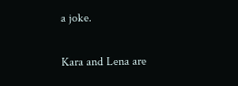a joke.

Kara and Lena are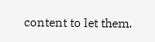content to let them.